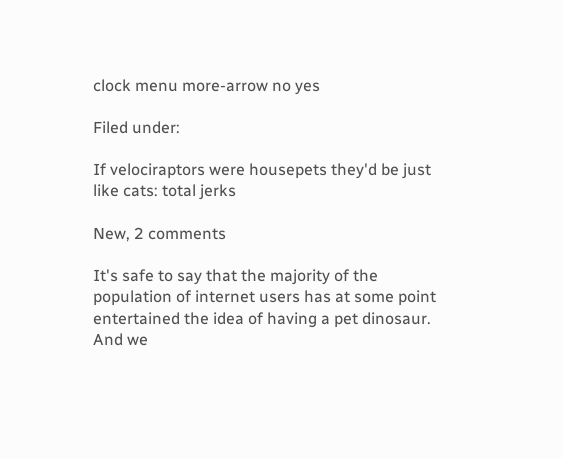clock menu more-arrow no yes

Filed under:

If velociraptors were housepets they'd be just like cats: total jerks

New, 2 comments

It's safe to say that the majority of the population of internet users has at some point entertained the idea of having a pet dinosaur. And we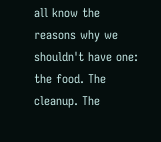all know the reasons why we shouldn't have one: the food. The cleanup. The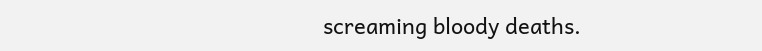screaming bloody deaths.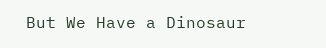But We Have a Dinosaur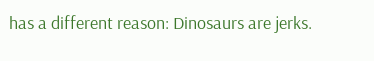has a different reason: Dinosaurs are jerks.